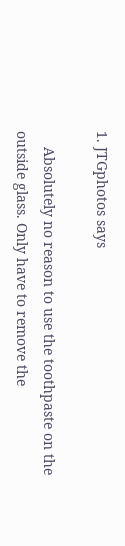1. JTGphotos says

    Absolutely no reason to use the toothpaste on the outside glass. Only have to remove the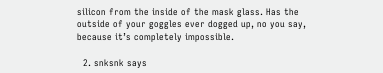silicon from the inside of the mask glass. Has the outside of your goggles ever dogged up, no you say, because it’s completely impossible.

  2. snksnk says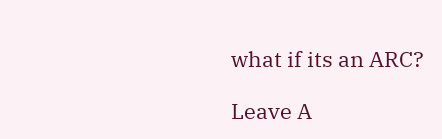what if its an ARC?

Leave A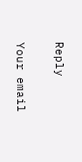Reply

Your email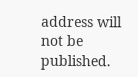address will not be published.